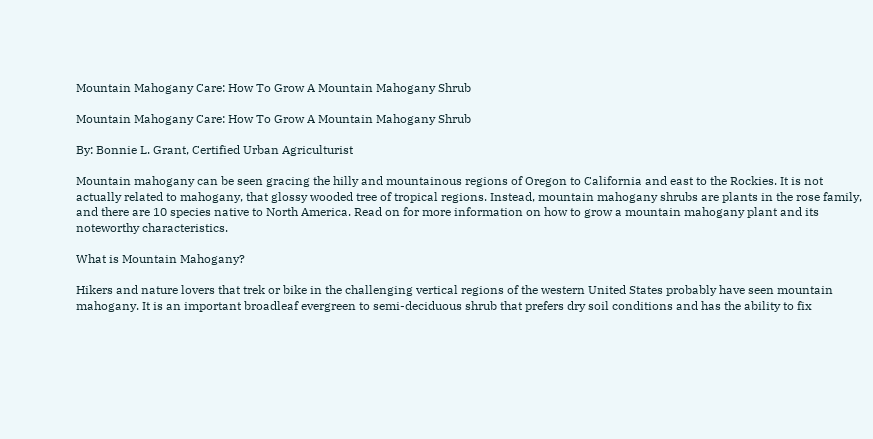Mountain Mahogany Care: How To Grow A Mountain Mahogany Shrub

Mountain Mahogany Care: How To Grow A Mountain Mahogany Shrub

By: Bonnie L. Grant, Certified Urban Agriculturist

Mountain mahogany can be seen gracing the hilly and mountainous regions of Oregon to California and east to the Rockies. It is not actually related to mahogany, that glossy wooded tree of tropical regions. Instead, mountain mahogany shrubs are plants in the rose family, and there are 10 species native to North America. Read on for more information on how to grow a mountain mahogany plant and its noteworthy characteristics.

What is Mountain Mahogany?

Hikers and nature lovers that trek or bike in the challenging vertical regions of the western United States probably have seen mountain mahogany. It is an important broadleaf evergreen to semi-deciduous shrub that prefers dry soil conditions and has the ability to fix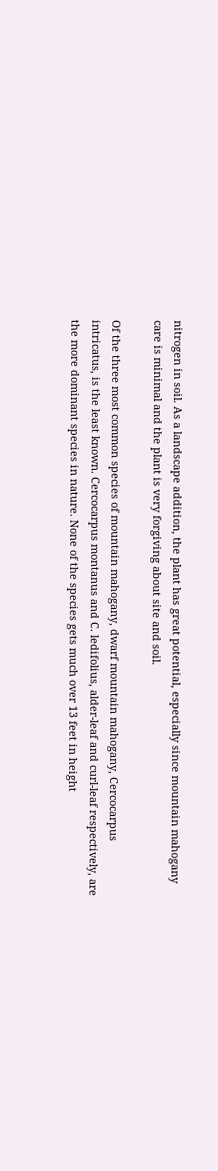nitrogen in soil. As a landscape addition, the plant has great potential, especially since mountain mahogany care is minimal and the plant is very forgiving about site and soil.

Of the three most common species of mountain mahogany, dwarf mountain mahogany, Cercocarpus intricatus, is the least known. Cercocarpus montanus and C. ledifolius, alder-leaf and curl-leaf respectively, are the more dominant species in nature. None of the species gets much over 13 feet in height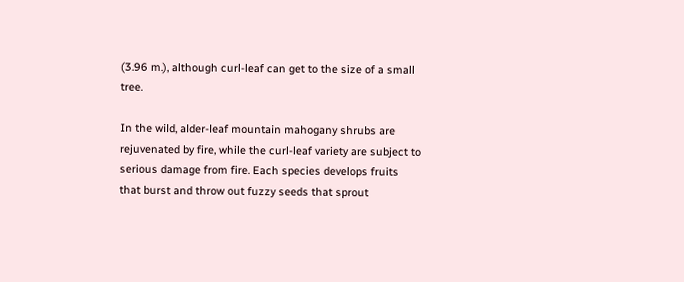(3.96 m.), although curl-leaf can get to the size of a small tree.

In the wild, alder-leaf mountain mahogany shrubs are rejuvenated by fire, while the curl-leaf variety are subject to serious damage from fire. Each species develops fruits that burst and throw out fuzzy seeds that sprout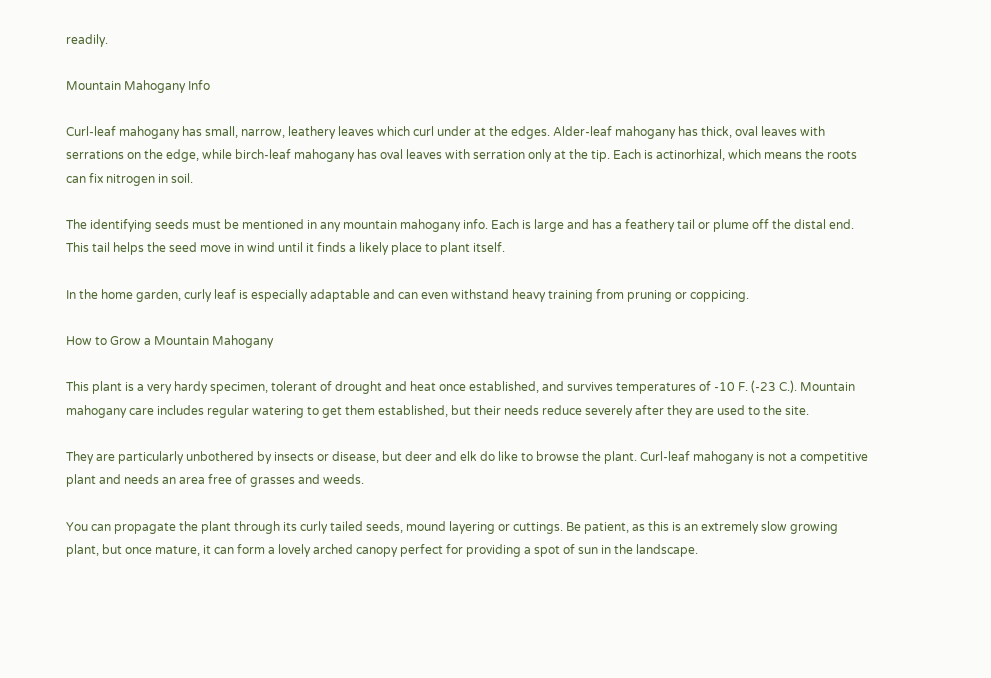readily.

Mountain Mahogany Info

Curl-leaf mahogany has small, narrow, leathery leaves which curl under at the edges. Alder-leaf mahogany has thick, oval leaves with serrations on the edge, while birch-leaf mahogany has oval leaves with serration only at the tip. Each is actinorhizal, which means the roots can fix nitrogen in soil.

The identifying seeds must be mentioned in any mountain mahogany info. Each is large and has a feathery tail or plume off the distal end. This tail helps the seed move in wind until it finds a likely place to plant itself.

In the home garden, curly leaf is especially adaptable and can even withstand heavy training from pruning or coppicing.

How to Grow a Mountain Mahogany

This plant is a very hardy specimen, tolerant of drought and heat once established, and survives temperatures of -10 F. (-23 C.). Mountain mahogany care includes regular watering to get them established, but their needs reduce severely after they are used to the site.

They are particularly unbothered by insects or disease, but deer and elk do like to browse the plant. Curl-leaf mahogany is not a competitive plant and needs an area free of grasses and weeds.

You can propagate the plant through its curly tailed seeds, mound layering or cuttings. Be patient, as this is an extremely slow growing plant, but once mature, it can form a lovely arched canopy perfect for providing a spot of sun in the landscape.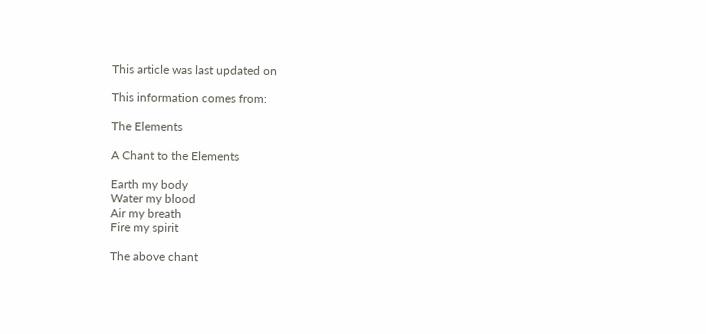This article was last updated on

This information comes from:

The Elements

A Chant to the Elements

Earth my body
Water my blood
Air my breath
Fire my spirit

The above chant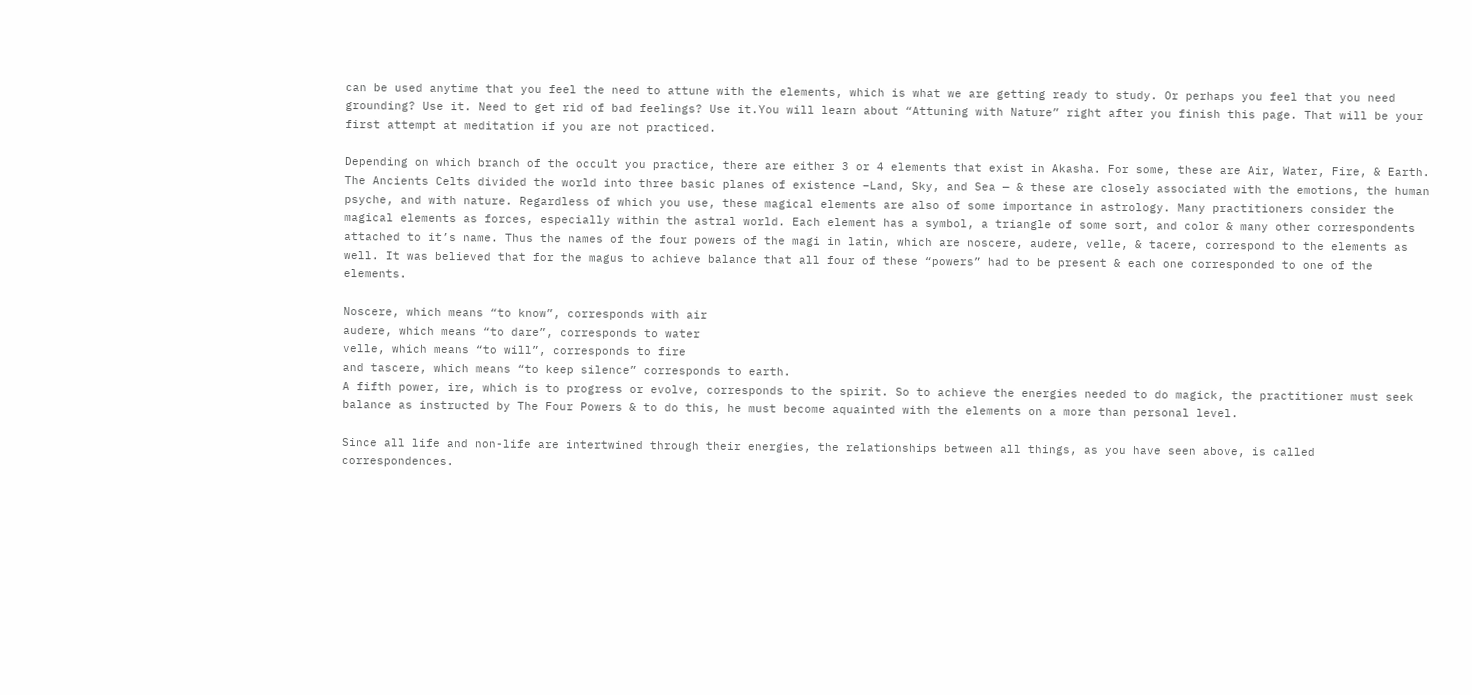can be used anytime that you feel the need to attune with the elements, which is what we are getting ready to study. Or perhaps you feel that you need grounding? Use it. Need to get rid of bad feelings? Use it.You will learn about “Attuning with Nature” right after you finish this page. That will be your first attempt at meditation if you are not practiced.

Depending on which branch of the occult you practice, there are either 3 or 4 elements that exist in Akasha. For some, these are Air, Water, Fire, & Earth. The Ancients Celts divided the world into three basic planes of existence –Land, Sky, and Sea — & these are closely associated with the emotions, the human psyche, and with nature. Regardless of which you use, these magical elements are also of some importance in astrology. Many practitioners consider the magical elements as forces, especially within the astral world. Each element has a symbol, a triangle of some sort, and color & many other correspondents attached to it’s name. Thus the names of the four powers of the magi in latin, which are noscere, audere, velle, & tacere, correspond to the elements as well. It was believed that for the magus to achieve balance that all four of these “powers” had to be present & each one corresponded to one of the elements.

Noscere, which means “to know”, corresponds with air
audere, which means “to dare”, corresponds to water
velle, which means “to will”, corresponds to fire
and tascere, which means “to keep silence” corresponds to earth.
A fifth power, ire, which is to progress or evolve, corresponds to the spirit. So to achieve the energies needed to do magick, the practitioner must seek balance as instructed by The Four Powers & to do this, he must become aquainted with the elements on a more than personal level.

Since all life and non-life are intertwined through their energies, the relationships between all things, as you have seen above, is called correspondences.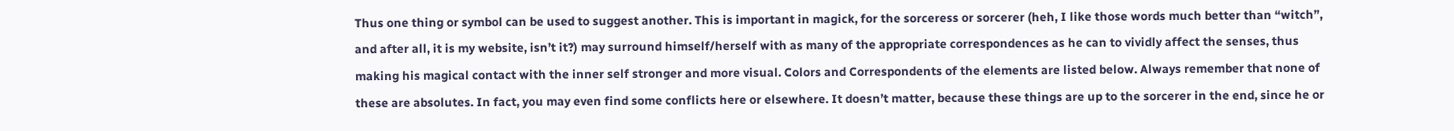Thus one thing or symbol can be used to suggest another. This is important in magick, for the sorceress or sorcerer (heh, I like those words much better than “witch”, and after all, it is my website, isn’t it?) may surround himself/herself with as many of the appropriate correspondences as he can to vividly affect the senses, thus making his magical contact with the inner self stronger and more visual. Colors and Correspondents of the elements are listed below. Always remember that none of these are absolutes. In fact, you may even find some conflicts here or elsewhere. It doesn’t matter, because these things are up to the sorcerer in the end, since he or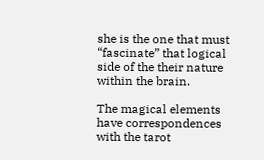she is the one that must “fascinate” that logical side of the their nature within the brain.

The magical elements have correspondences with the tarot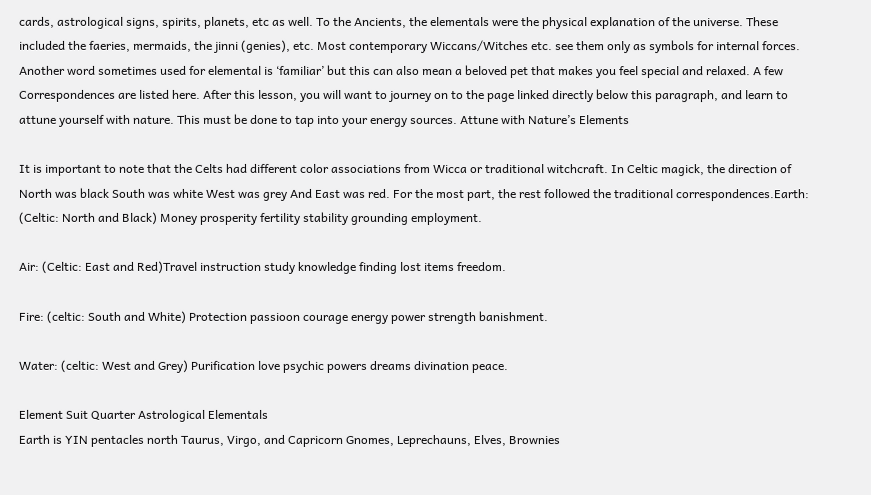cards, astrological signs, spirits, planets, etc as well. To the Ancients, the elementals were the physical explanation of the universe. These included the faeries, mermaids, the jinni (genies), etc. Most contemporary Wiccans/Witches etc. see them only as symbols for internal forces. Another word sometimes used for elemental is ‘familiar’ but this can also mean a beloved pet that makes you feel special and relaxed. A few Correspondences are listed here. After this lesson, you will want to journey on to the page linked directly below this paragraph, and learn to attune yourself with nature. This must be done to tap into your energy sources. Attune with Nature’s Elements

It is important to note that the Celts had different color associations from Wicca or traditional witchcraft. In Celtic magick, the direction of North was black South was white West was grey And East was red. For the most part, the rest followed the traditional correspondences.Earth: (Celtic: North and Black) Money prosperity fertility stability grounding employment.

Air: (Celtic: East and Red)Travel instruction study knowledge finding lost items freedom.

Fire: (celtic: South and White) Protection passioon courage energy power strength banishment.

Water: (celtic: West and Grey) Purification love psychic powers dreams divination peace.

Element Suit Quarter Astrological Elementals
Earth is YIN pentacles north Taurus, Virgo, and Capricorn Gnomes, Leprechauns, Elves, Brownies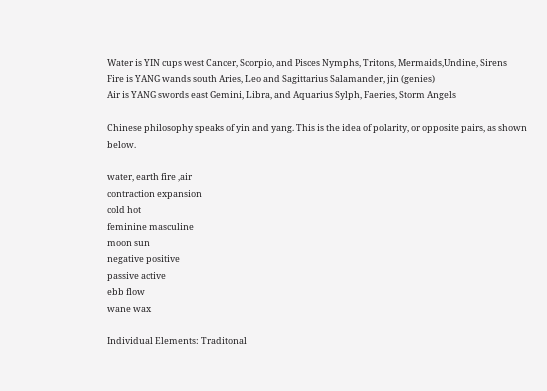Water is YIN cups west Cancer, Scorpio, and Pisces Nymphs, Tritons, Mermaids,Undine, Sirens
Fire is YANG wands south Aries, Leo and Sagittarius Salamander, jin (genies)
Air is YANG swords east Gemini, Libra, and Aquarius Sylph, Faeries, Storm Angels

Chinese philosophy speaks of yin and yang. This is the idea of polarity, or opposite pairs, as shown below.

water, earth fire ,air
contraction expansion
cold hot
feminine masculine
moon sun
negative positive
passive active
ebb flow
wane wax

Individual Elements: Traditonal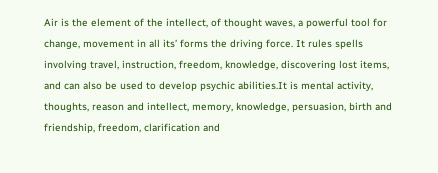Air is the element of the intellect, of thought waves, a powerful tool for change, movement in all its’ forms the driving force. It rules spells involving travel, instruction, freedom, knowledge, discovering lost items, and can also be used to develop psychic abilities.It is mental activity, thoughts, reason and intellect, memory, knowledge, persuasion, birth and friendship, freedom, clarification and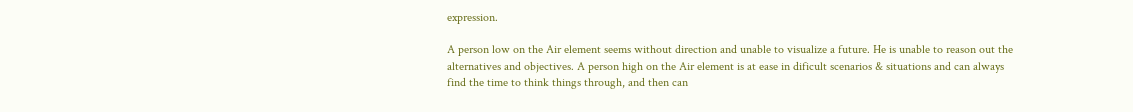expression.

A person low on the Air element seems without direction and unable to visualize a future. He is unable to reason out the alternatives and objectives. A person high on the Air element is at ease in dificult scenarios & situations and can always find the time to think things through, and then can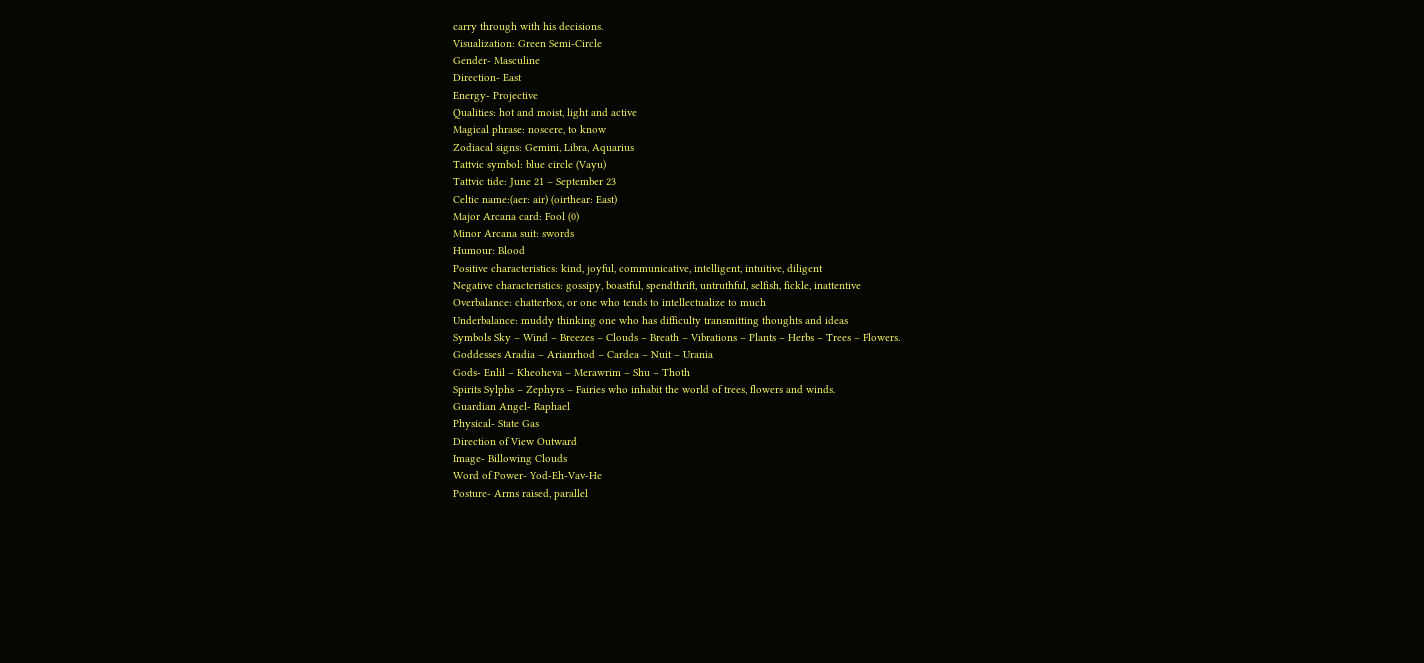carry through with his decisions.
Visualization: Green Semi-Circle
Gender- Masculine
Direction- East
Energy- Projective
Qualities: hot and moist, light and active
Magical phrase: noscere, to know
Zodiacal signs: Gemini, Libra, Aquarius
Tattvic symbol: blue circle (Vayu)
Tattvic tide: June 21 – September 23
Celtic name:(aer: air) (oirthear: East)
Major Arcana card: Fool (0)
Minor Arcana suit: swords
Humour: Blood
Positive characteristics: kind, joyful, communicative, intelligent, intuitive, diligent
Negative characteristics: gossipy, boastful, spendthrift, untruthful, selfish, fickle, inattentive
Overbalance: chatterbox, or one who tends to intellectualize to much
Underbalance: muddy thinking one who has difficulty transmitting thoughts and ideas
Symbols Sky – Wind – Breezes – Clouds – Breath – Vibrations – Plants – Herbs – Trees – Flowers.
Goddesses Aradia – Arianrhod – Cardea – Nuit – Urania
Gods- Enlil – Kheoheva – Merawrim – Shu – Thoth
Spirits Sylphs – Zephyrs – Fairies who inhabit the world of trees, flowers and winds.
Guardian Angel- Raphael
Physical- State Gas
Direction of View Outward
Image- Billowing Clouds
Word of Power- Yod-Eh-Vav-He
Posture- Arms raised, parallel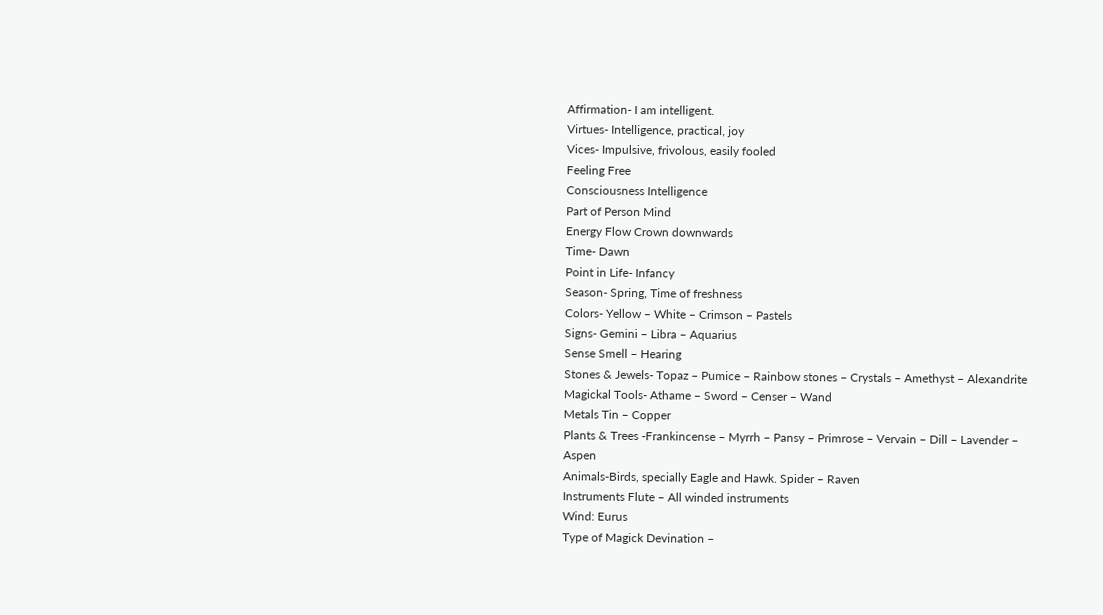Affirmation- I am intelligent.
Virtues- Intelligence, practical, joy
Vices- Impulsive, frivolous, easily fooled
Feeling Free
Consciousness Intelligence
Part of Person Mind
Energy Flow Crown downwards
Time- Dawn
Point in Life- Infancy
Season- Spring, Time of freshness
Colors- Yellow – White – Crimson – Pastels
Signs- Gemini – Libra – Aquarius
Sense Smell – Hearing
Stones & Jewels- Topaz – Pumice – Rainbow stones – Crystals – Amethyst – Alexandrite
Magickal Tools- Athame – Sword – Censer – Wand
Metals Tin – Copper
Plants & Trees -Frankincense – Myrrh – Pansy – Primrose – Vervain – Dill – Lavender – Aspen
Animals-Birds, specially Eagle and Hawk. Spider – Raven
Instruments Flute – All winded instruments
Wind: Eurus
Type of Magick Devination –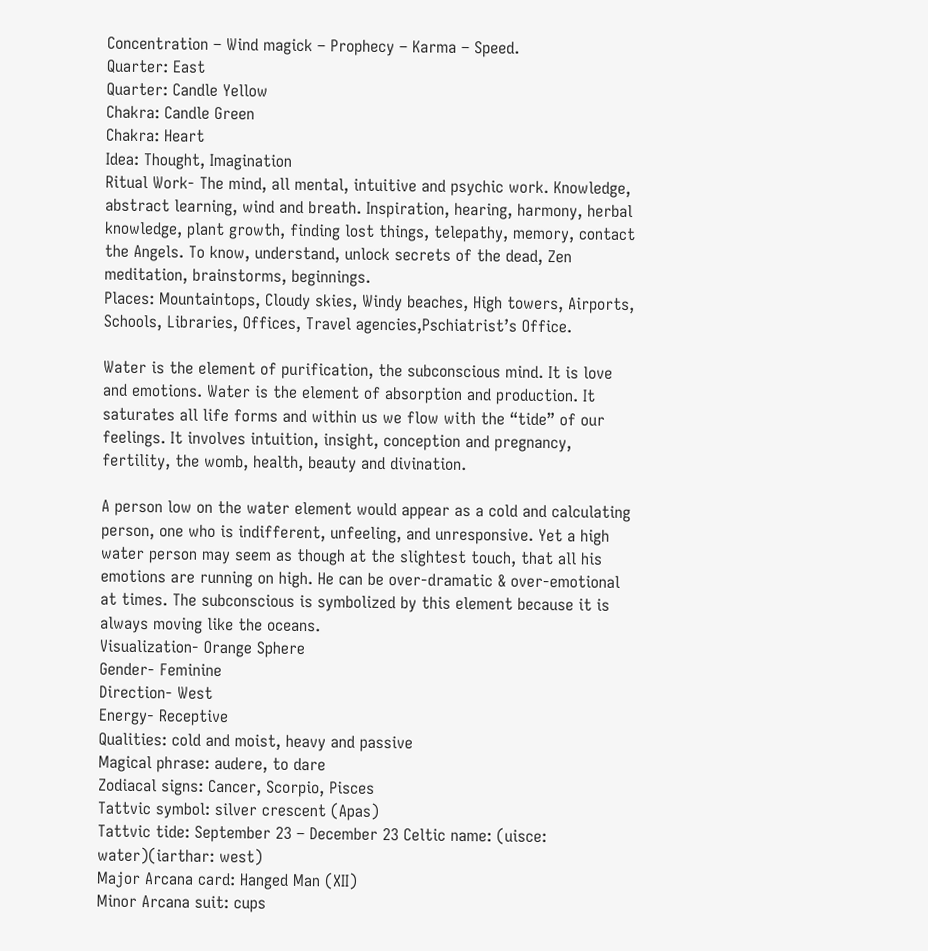Concentration – Wind magick – Prophecy – Karma – Speed.
Quarter: East
Quarter: Candle Yellow
Chakra: Candle Green
Chakra: Heart
Idea: Thought, Imagination
Ritual Work- The mind, all mental, intuitive and psychic work. Knowledge, abstract learning, wind and breath. Inspiration, hearing, harmony, herbal knowledge, plant growth, finding lost things, telepathy, memory, contact the Angels. To know, understand, unlock secrets of the dead, Zen meditation, brainstorms, beginnings.
Places: Mountaintops, Cloudy skies, Windy beaches, High towers, Airports, Schools, Libraries, Offices, Travel agencies,Pschiatrist’s Office.

Water is the element of purification, the subconscious mind. It is love and emotions. Water is the element of absorption and production. It saturates all life forms and within us we flow with the “tide” of our feelings. It involves intuition, insight, conception and pregnancy, fertility, the womb, health, beauty and divination.

A person low on the water element would appear as a cold and calculating person, one who is indifferent, unfeeling, and unresponsive. Yet a high water person may seem as though at the slightest touch, that all his emotions are running on high. He can be over-dramatic & over-emotional at times. The subconscious is symbolized by this element because it is always moving like the oceans.
Visualization- Orange Sphere
Gender- Feminine
Direction- West
Energy- Receptive
Qualities: cold and moist, heavy and passive
Magical phrase: audere, to dare
Zodiacal signs: Cancer, Scorpio, Pisces
Tattvic symbol: silver crescent (Apas)
Tattvic tide: September 23 – December 23 Celtic name: (uisce: water)(iarthar: west)
Major Arcana card: Hanged Man (XII)
Minor Arcana suit: cups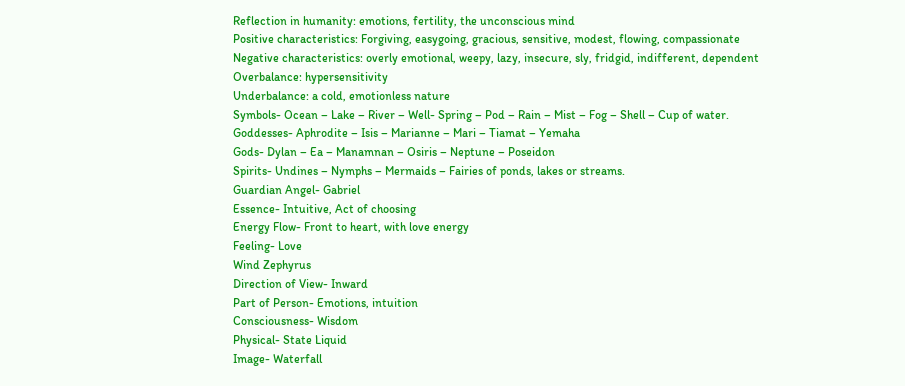Reflection in humanity: emotions, fertility, the unconscious mind
Positive characteristics: Forgiving, easygoing, gracious, sensitive, modest, flowing, compassionate
Negative characteristics: overly emotional, weepy, lazy, insecure, sly, fridgid, indifferent, dependent
Overbalance: hypersensitivity
Underbalance: a cold, emotionless nature
Symbols- Ocean – Lake – River – Well- Spring – Pod – Rain – Mist – Fog – Shell – Cup of water.
Goddesses- Aphrodite – Isis – Marianne – Mari – Tiamat – Yemaha
Gods- Dylan – Ea – Manamnan – Osiris – Neptune – Poseidon
Spirits- Undines – Nymphs – Mermaids – Fairies of ponds, lakes or streams.
Guardian Angel- Gabriel
Essence- Intuitive, Act of choosing
Energy Flow- Front to heart, with love energy
Feeling- Love
Wind Zephyrus
Direction of View- Inward
Part of Person- Emotions, intuition
Consciousness- Wisdom
Physical- State Liquid
Image- Waterfall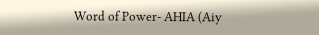Word of Power- AHIA (Aiy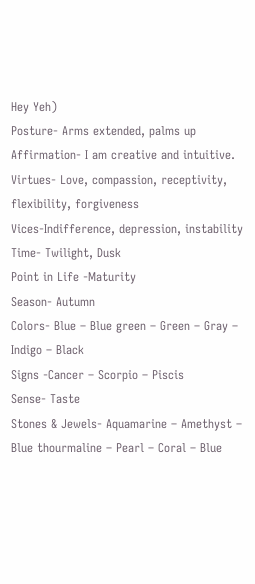Hey Yeh)
Posture- Arms extended, palms up
Affirmation- I am creative and intuitive.
Virtues- Love, compassion, receptivity, flexibility, forgiveness
Vices-Indifference, depression, instability
Time- Twilight, Dusk
Point in Life -Maturity
Season- Autumn
Colors- Blue – Blue green – Green – Gray – Indigo – Black
Signs -Cancer – Scorpio – Piscis
Sense- Taste
Stones & Jewels- Aquamarine – Amethyst – Blue thourmaline – Pearl – Coral – Blue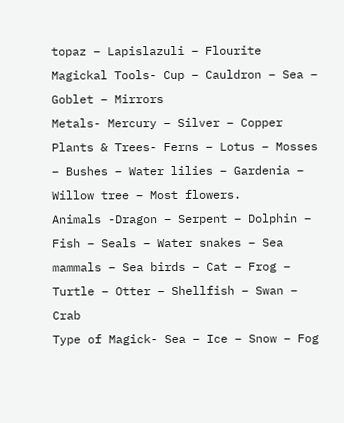topaz – Lapislazuli – Flourite
Magickal Tools- Cup – Cauldron – Sea – Goblet – Mirrors
Metals- Mercury – Silver – Copper
Plants & Trees- Ferns – Lotus – Mosses – Bushes – Water lilies – Gardenia – Willow tree – Most flowers.
Animals -Dragon – Serpent – Dolphin – Fish – Seals – Water snakes – Sea mammals – Sea birds – Cat – Frog – Turtle – Otter – Shellfish – Swan – Crab
Type of Magick- Sea – Ice – Snow – Fog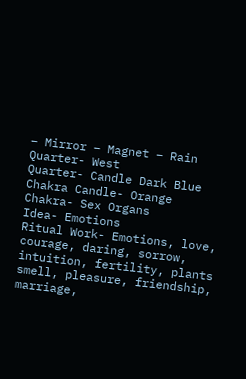– Mirror – Magnet – Rain
Quarter- West
Quarter- Candle Dark Blue
Chakra Candle- Orange
Chakra- Sex Organs
Idea- Emotions
Ritual Work- Emotions, love, courage, daring, sorrow, intuition, fertility, plants smell, pleasure, friendship, marriage,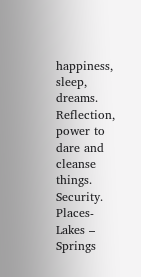happiness, sleep, dreams. Reflection, power to dare and cleanse things. Security.
Places- Lakes – Springs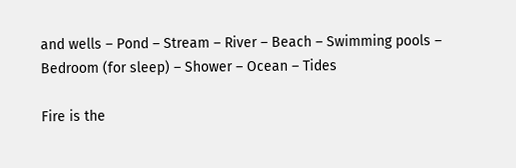and wells – Pond – Stream – River – Beach – Swimming pools – Bedroom (for sleep) – Shower – Ocean – Tides

Fire is the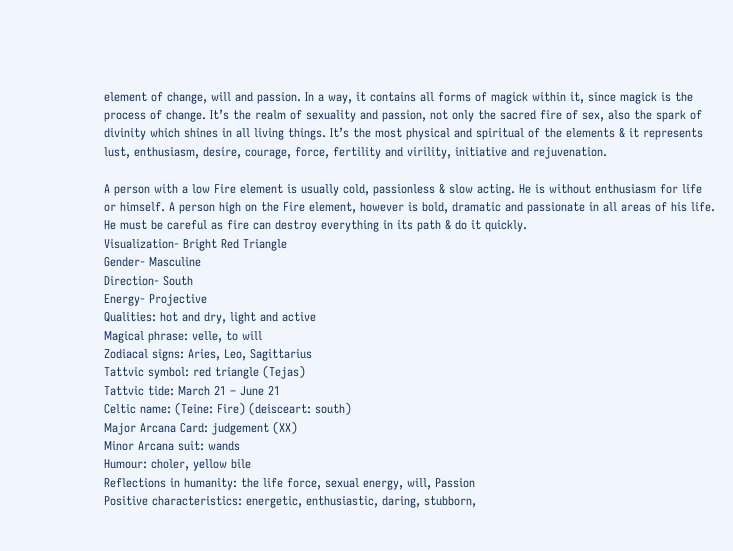element of change, will and passion. In a way, it contains all forms of magick within it, since magick is the process of change. It’s the realm of sexuality and passion, not only the sacred fire of sex, also the spark of divinity which shines in all living things. It’s the most physical and spiritual of the elements & it represents lust, enthusiasm, desire, courage, force, fertility and virility, initiative and rejuvenation.

A person with a low Fire element is usually cold, passionless & slow acting. He is without enthusiasm for life or himself. A person high on the Fire element, however is bold, dramatic and passionate in all areas of his life. He must be careful as fire can destroy everything in its path & do it quickly.
Visualization- Bright Red Triangle
Gender- Masculine
Direction- South
Energy- Projective
Qualities: hot and dry, light and active
Magical phrase: velle, to will
Zodiacal signs: Aries, Leo, Sagittarius
Tattvic symbol: red triangle (Tejas)
Tattvic tide: March 21 – June 21
Celtic name: (Teine: Fire) (deisceart: south)
Major Arcana Card: judgement (XX)
Minor Arcana suit: wands
Humour: choler, yellow bile
Reflections in humanity: the life force, sexual energy, will, Passion
Positive characteristics: energetic, enthusiastic, daring, stubborn,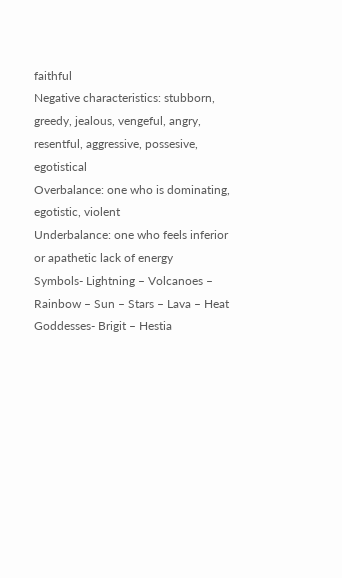faithful
Negative characteristics: stubborn, greedy, jealous, vengeful, angry, resentful, aggressive, possesive, egotistical
Overbalance: one who is dominating, egotistic, violent
Underbalance: one who feels inferior or apathetic lack of energy
Symbols- Lightning – Volcanoes – Rainbow – Sun – Stars – Lava – Heat
Goddesses- Brigit – Hestia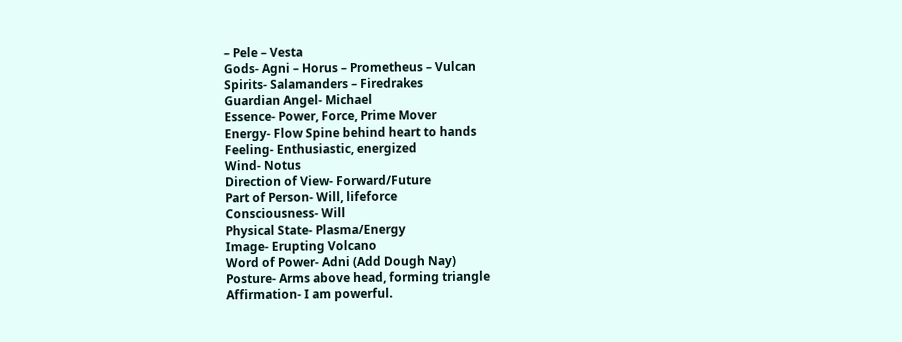– Pele – Vesta
Gods- Agni – Horus – Prometheus – Vulcan
Spirits- Salamanders – Firedrakes
Guardian Angel- Michael
Essence- Power, Force, Prime Mover
Energy- Flow Spine behind heart to hands
Feeling- Enthusiastic, energized
Wind- Notus
Direction of View- Forward/Future
Part of Person- Will, lifeforce
Consciousness- Will
Physical State- Plasma/Energy
Image- Erupting Volcano
Word of Power- Adni (Add Dough Nay)
Posture- Arms above head, forming triangle
Affirmation- I am powerful.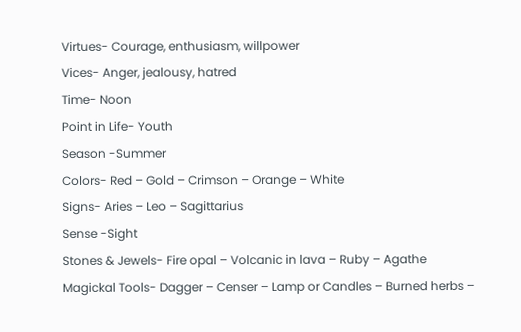Virtues- Courage, enthusiasm, willpower
Vices- Anger, jealousy, hatred
Time- Noon
Point in Life- Youth
Season -Summer
Colors- Red – Gold – Crimson – Orange – White
Signs- Aries – Leo – Sagittarius
Sense -Sight
Stones & Jewels- Fire opal – Volcanic in lava – Ruby – Agathe
Magickal Tools- Dagger – Censer – Lamp or Candles – Burned herbs –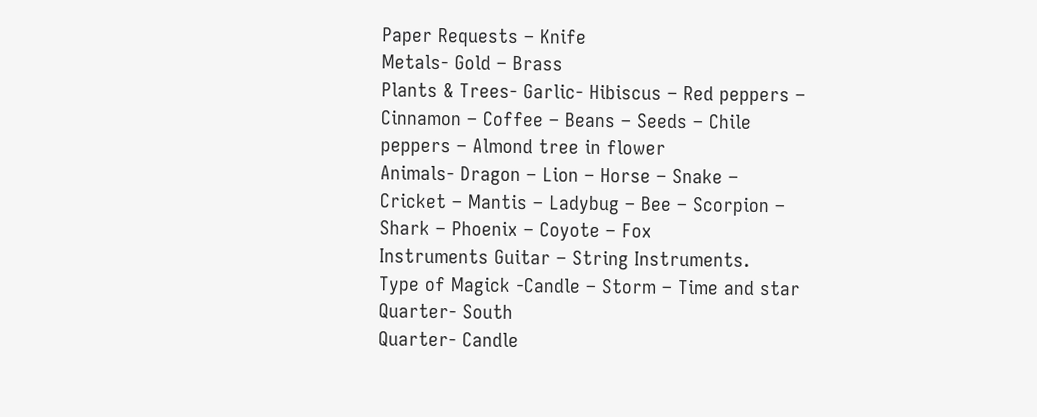Paper Requests – Knife
Metals- Gold – Brass
Plants & Trees- Garlic- Hibiscus – Red peppers – Cinnamon – Coffee – Beans – Seeds – Chile peppers – Almond tree in flower
Animals- Dragon – Lion – Horse – Snake – Cricket – Mantis – Ladybug – Bee – Scorpion – Shark – Phoenix – Coyote – Fox
Instruments Guitar – String Instruments.
Type of Magick -Candle – Storm – Time and star
Quarter- South
Quarter- Candle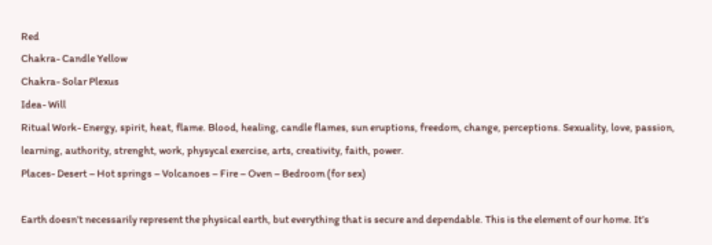Red
Chakra- Candle Yellow
Chakra- Solar Plexus
Idea- Will
Ritual Work- Energy, spirit, heat, flame. Blood, healing, candle flames, sun eruptions, freedom, change, perceptions. Sexuality, love, passion, learning, authority, strenght, work, physycal exercise, arts, creativity, faith, power.
Places- Desert – Hot springs – Volcanoes – Fire – Oven – Bedroom (for sex)

Earth doesn’t necessarily represent the physical earth, but everything that is secure and dependable. This is the element of our home. It’s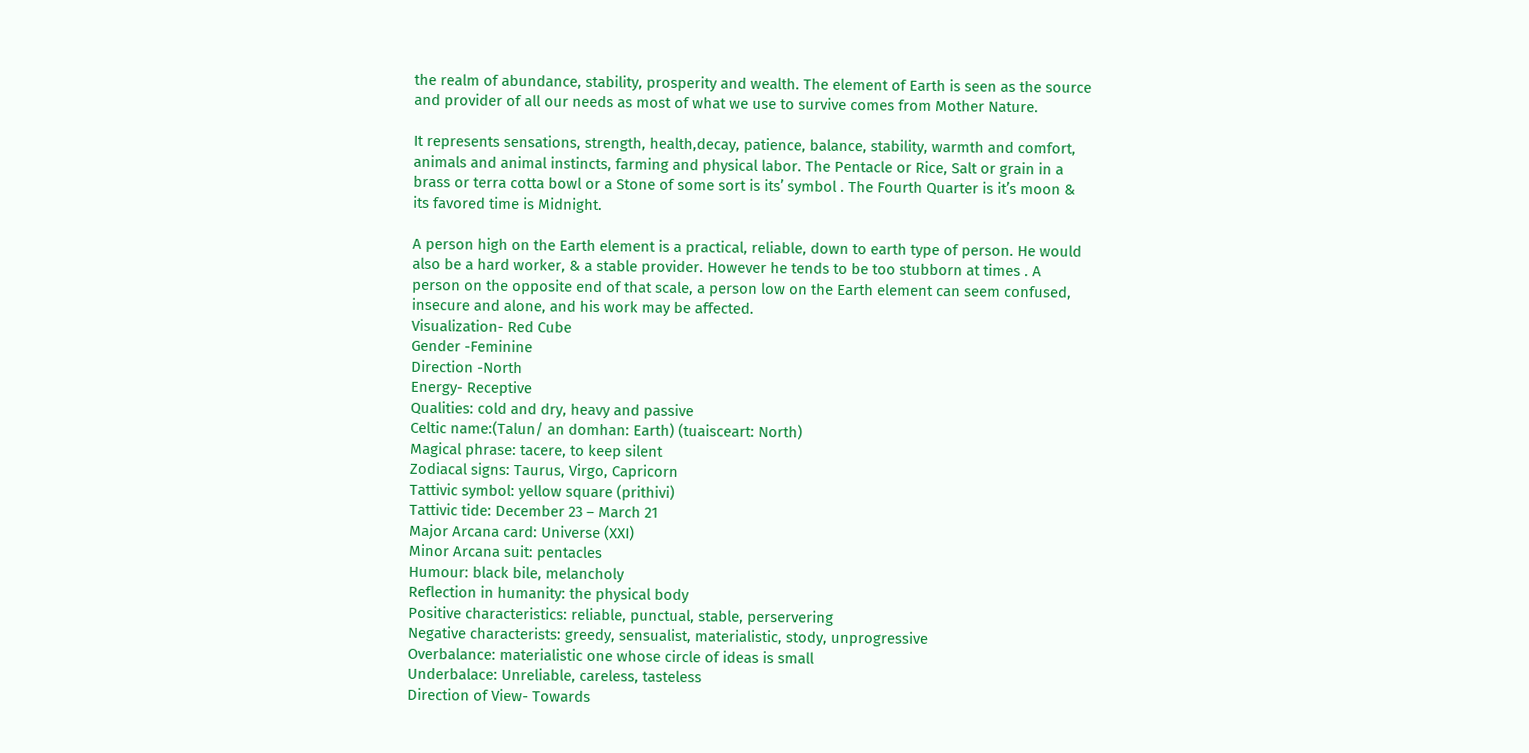the realm of abundance, stability, prosperity and wealth. The element of Earth is seen as the source and provider of all our needs as most of what we use to survive comes from Mother Nature.

It represents sensations, strength, health,decay, patience, balance, stability, warmth and comfort, animals and animal instincts, farming and physical labor. The Pentacle or Rice, Salt or grain in a brass or terra cotta bowl or a Stone of some sort is its’ symbol . The Fourth Quarter is it’s moon & its favored time is Midnight.

A person high on the Earth element is a practical, reliable, down to earth type of person. He would also be a hard worker, & a stable provider. However he tends to be too stubborn at times . A person on the opposite end of that scale, a person low on the Earth element can seem confused, insecure and alone, and his work may be affected.
Visualization- Red Cube
Gender -Feminine
Direction -North
Energy- Receptive
Qualities: cold and dry, heavy and passive
Celtic name:(Talun/ an domhan: Earth) (tuaisceart: North)
Magical phrase: tacere, to keep silent
Zodiacal signs: Taurus, Virgo, Capricorn
Tattivic symbol: yellow square (prithivi)
Tattivic tide: December 23 – March 21
Major Arcana card: Universe (XXI)
Minor Arcana suit: pentacles
Humour: black bile, melancholy
Reflection in humanity: the physical body
Positive characteristics: reliable, punctual, stable, perservering
Negative characterists: greedy, sensualist, materialistic, stody, unprogressive
Overbalance: materialistic one whose circle of ideas is small
Underbalace: Unreliable, careless, tasteless
Direction of View- Towards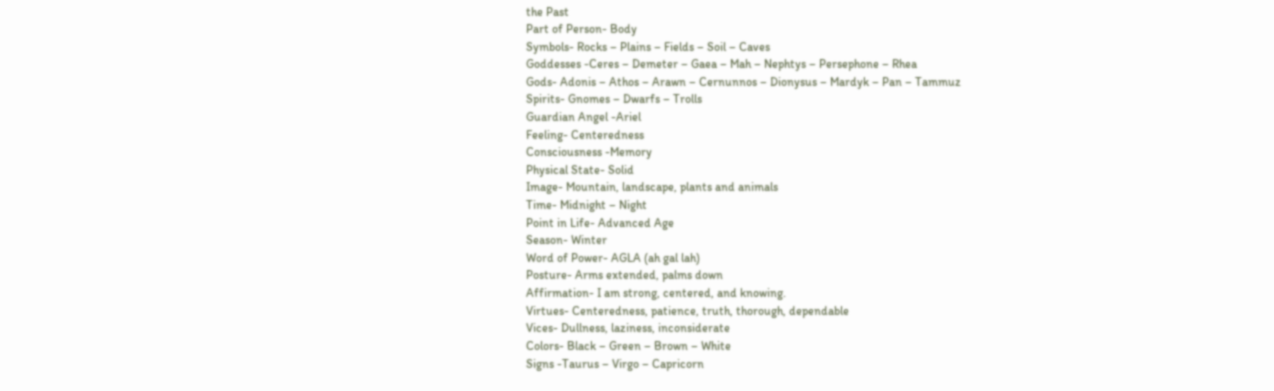the Past
Part of Person- Body
Symbols- Rocks – Plains – Fields – Soil – Caves
Goddesses -Ceres – Demeter – Gaea – Mah – Nephtys – Persephone – Rhea
Gods- Adonis – Athos – Arawn – Cernunnos – Dionysus – Mardyk – Pan – Tammuz
Spirits- Gnomes – Dwarfs – Trolls
Guardian Angel -Ariel
Feeling- Centeredness
Consciousness -Memory
Physical State- Solid
Image- Mountain, landscape, plants and animals
Time- Midnight – Night
Point in Life- Advanced Age
Season- Winter
Word of Power- AGLA (ah gal lah)
Posture- Arms extended, palms down
Affirmation- I am strong, centered, and knowing.
Virtues- Centeredness, patience, truth, thorough, dependable
Vices- Dullness, laziness, inconsiderate
Colors- Black – Green – Brown – White
Signs -Taurus – Virgo – Capricorn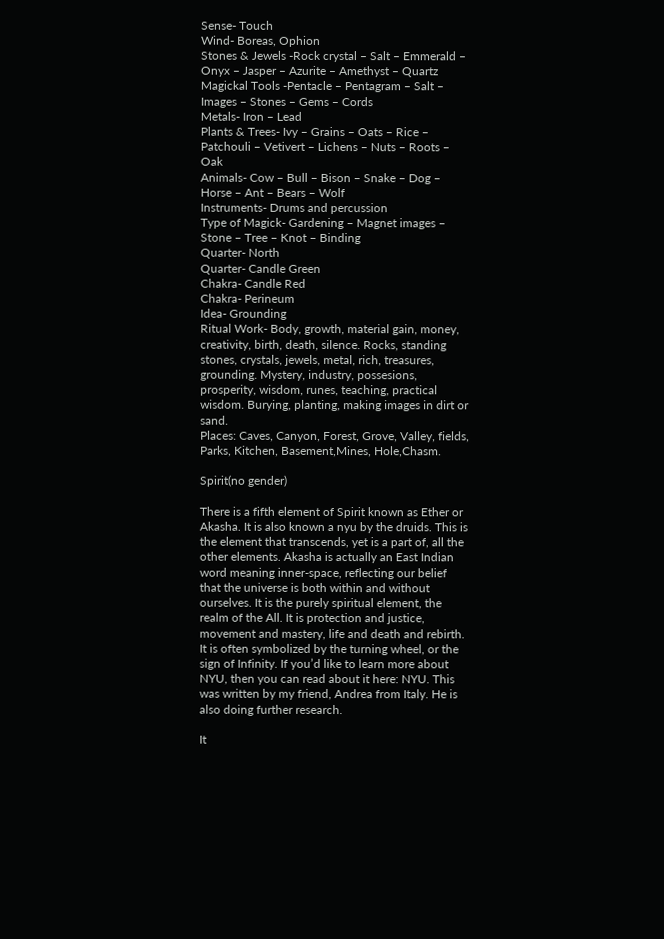Sense- Touch
Wind- Boreas, Ophion
Stones & Jewels -Rock crystal – Salt – Emmerald – Onyx – Jasper – Azurite – Amethyst – Quartz
Magickal Tools -Pentacle – Pentagram – Salt – Images – Stones – Gems – Cords
Metals- Iron – Lead
Plants & Trees- Ivy – Grains – Oats – Rice – Patchouli – Vetivert – Lichens – Nuts – Roots – Oak
Animals- Cow – Bull – Bison – Snake – Dog – Horse – Ant – Bears – Wolf
Instruments- Drums and percussion
Type of Magick- Gardening – Magnet images – Stone – Tree – Knot – Binding
Quarter- North
Quarter- Candle Green
Chakra- Candle Red
Chakra- Perineum
Idea- Grounding
Ritual Work- Body, growth, material gain, money, creativity, birth, death, silence. Rocks, standing stones, crystals, jewels, metal, rich, treasures, grounding. Mystery, industry, possesions, prosperity, wisdom, runes, teaching, practical wisdom. Burying, planting, making images in dirt or sand.
Places: Caves, Canyon, Forest, Grove, Valley, fields, Parks, Kitchen, Basement,Mines, Hole,Chasm.

Spirit(no gender)

There is a fifth element of Spirit known as Ether or Akasha. It is also known a nyu by the druids. This is the element that transcends, yet is a part of, all the other elements. Akasha is actually an East Indian word meaning inner-space, reflecting our belief that the universe is both within and without ourselves. It is the purely spiritual element, the realm of the All. It is protection and justice, movement and mastery, life and death and rebirth. It is often symbolized by the turning wheel, or the sign of Infinity. If you’d like to learn more about NYU, then you can read about it here: NYU. This was written by my friend, Andrea from Italy. He is also doing further research.

It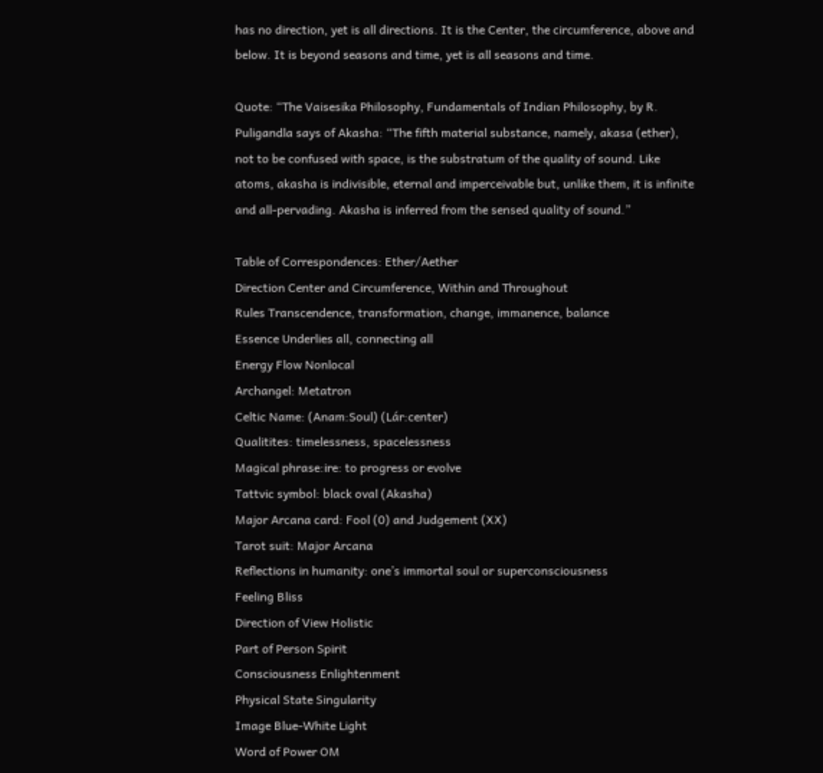has no direction, yet is all directions. It is the Center, the circumference, above and below. It is beyond seasons and time, yet is all seasons and time.

Quote: “The Vaisesika Philosophy, Fundamentals of Indian Philosophy, by R. Puligandla says of Akasha: “The fifth material substance, namely, akasa (ether), not to be confused with space, is the substratum of the quality of sound. Like atoms, akasha is indivisible, eternal and imperceivable but, unlike them, it is infinite and all-pervading. Akasha is inferred from the sensed quality of sound.”

Table of Correspondences: Ether/Aether
Direction Center and Circumference, Within and Throughout
Rules Transcendence, transformation, change, immanence, balance
Essence Underlies all, connecting all
Energy Flow Nonlocal
Archangel: Metatron
Celtic Name: (Anam:Soul) (Lár:center)
Qualitites: timelessness, spacelessness
Magical phrase:ire: to progress or evolve
Tattvic symbol: black oval (Akasha)
Major Arcana card: Fool (0) and Judgement (XX)
Tarot suit: Major Arcana
Reflections in humanity: one’s immortal soul or superconsciousness
Feeling Bliss
Direction of View Holistic
Part of Person Spirit
Consciousness Enlightenment
Physical State Singularity
Image Blue-White Light
Word of Power OM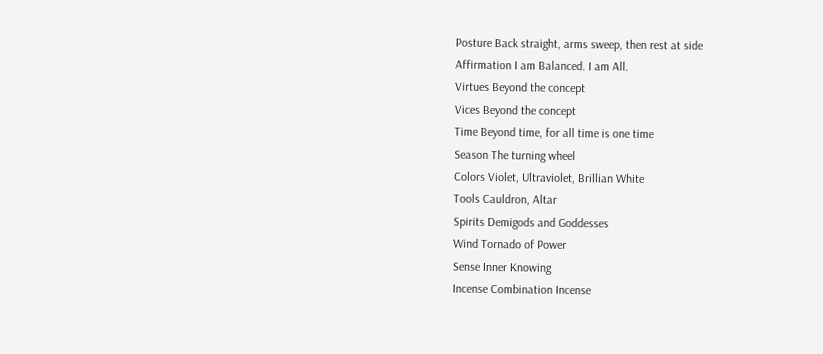Posture Back straight, arms sweep, then rest at side
Affirmation I am Balanced. I am All.
Virtues Beyond the concept
Vices Beyond the concept
Time Beyond time, for all time is one time
Season The turning wheel
Colors Violet, Ultraviolet, Brillian White
Tools Cauldron, Altar
Spirits Demigods and Goddesses
Wind Tornado of Power
Sense Inner Knowing
Incense Combination Incense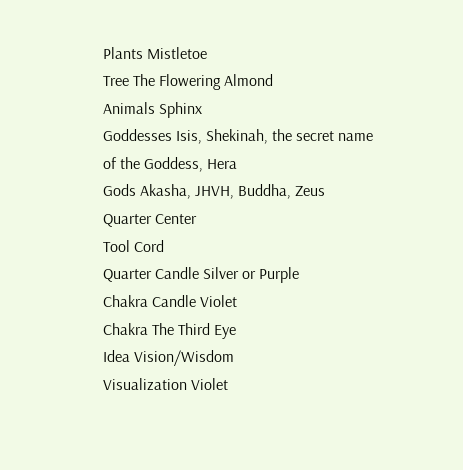Plants Mistletoe
Tree The Flowering Almond
Animals Sphinx
Goddesses Isis, Shekinah, the secret name of the Goddess, Hera
Gods Akasha, JHVH, Buddha, Zeus
Quarter Center
Tool Cord
Quarter Candle Silver or Purple
Chakra Candle Violet
Chakra The Third Eye
Idea Vision/Wisdom
Visualization Violet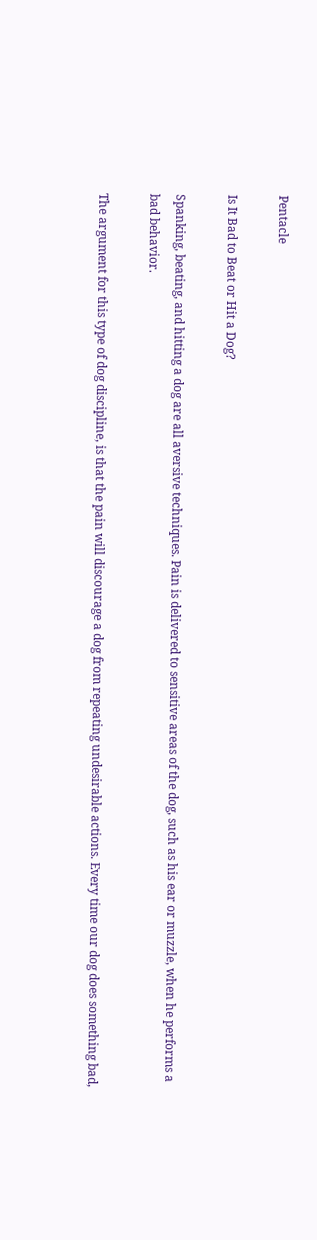Pentacle

Is It Bad to Beat or Hit a Dog?

Spanking, beating, and hitting a dog are all aversive techniques. Pain is delivered to sensitive areas of the dog, such as his ear or muzzle, when he performs a bad behavior.

The argument for this type of dog discipline, is that the pain will discourage a dog from repeating undesirable actions. Every time our dog does something bad,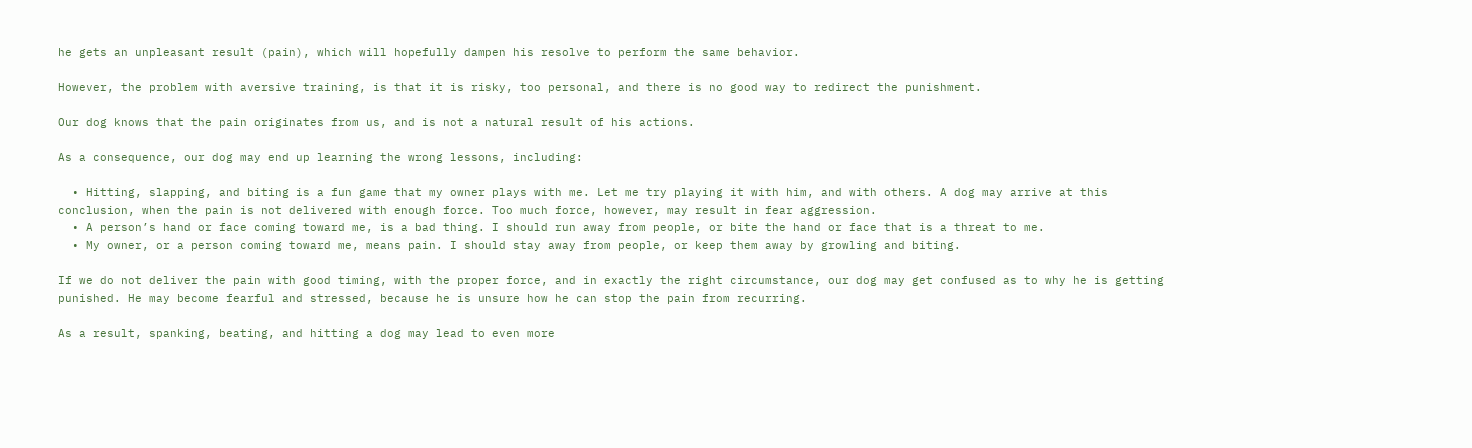he gets an unpleasant result (pain), which will hopefully dampen his resolve to perform the same behavior.

However, the problem with aversive training, is that it is risky, too personal, and there is no good way to redirect the punishment.

Our dog knows that the pain originates from us, and is not a natural result of his actions.

As a consequence, our dog may end up learning the wrong lessons, including:

  • Hitting, slapping, and biting is a fun game that my owner plays with me. Let me try playing it with him, and with others. A dog may arrive at this conclusion, when the pain is not delivered with enough force. Too much force, however, may result in fear aggression.
  • A person’s hand or face coming toward me, is a bad thing. I should run away from people, or bite the hand or face that is a threat to me.
  • My owner, or a person coming toward me, means pain. I should stay away from people, or keep them away by growling and biting.

If we do not deliver the pain with good timing, with the proper force, and in exactly the right circumstance, our dog may get confused as to why he is getting punished. He may become fearful and stressed, because he is unsure how he can stop the pain from recurring.

As a result, spanking, beating, and hitting a dog may lead to even more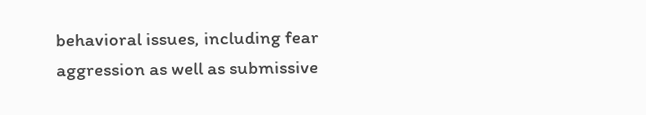behavioral issues, including fear aggression as well as submissive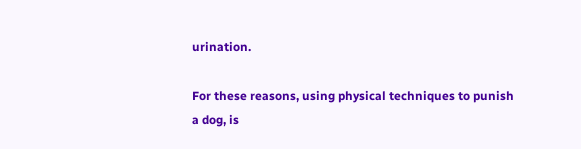urination.

For these reasons, using physical techniques to punish a dog, is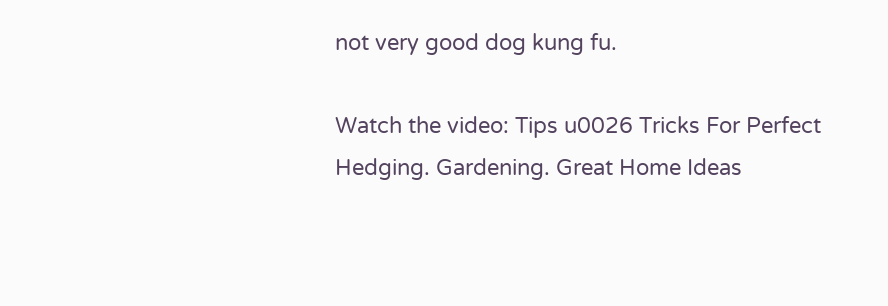not very good dog kung fu.

Watch the video: Tips u0026 Tricks For Perfect Hedging. Gardening. Great Home Ideas